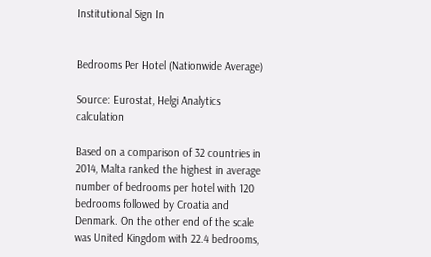Institutional Sign In


Bedrooms Per Hotel (Nationwide Average)

Source: Eurostat, Helgi Analytics calculation

Based on a comparison of 32 countries in 2014, Malta ranked the highest in average number of bedrooms per hotel with 120 bedrooms followed by Croatia and Denmark. On the other end of the scale was United Kingdom with 22.4 bedrooms,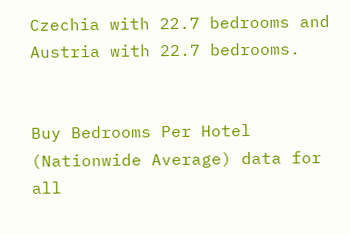Czechia with 22.7 bedrooms and Austria with 22.7 bedrooms.


Buy Bedrooms Per Hotel (Nationwide Average) data for all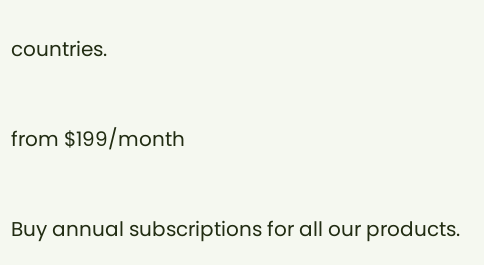countries.

from $199/month

Buy annual subscriptions for all our products.